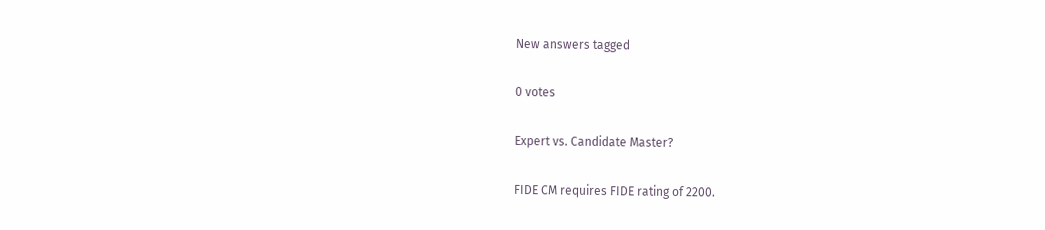New answers tagged

0 votes

Expert vs. Candidate Master?

FIDE CM requires FIDE rating of 2200.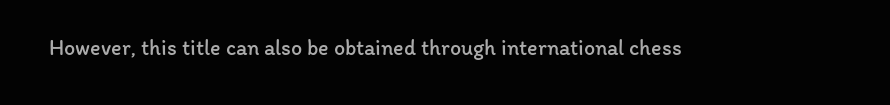However, this title can also be obtained through international chess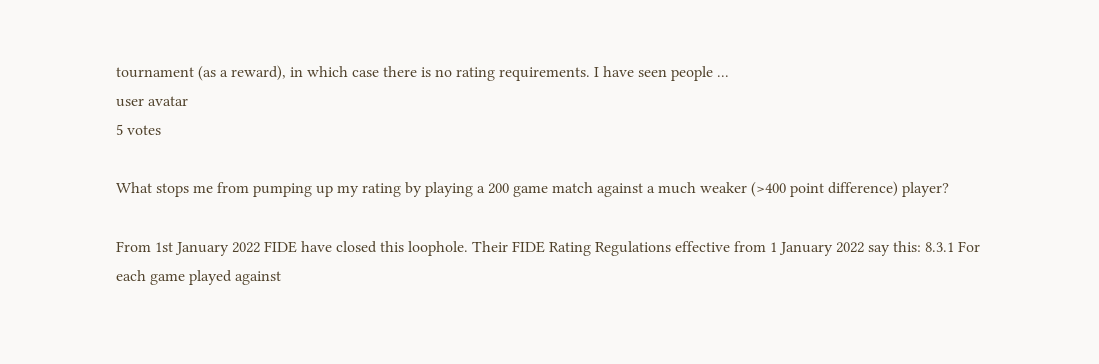tournament (as a reward), in which case there is no rating requirements. I have seen people ...
user avatar
5 votes

What stops me from pumping up my rating by playing a 200 game match against a much weaker (>400 point difference) player?

From 1st January 2022 FIDE have closed this loophole. Their FIDE Rating Regulations effective from 1 January 2022 say this: 8.3.1 For each game played against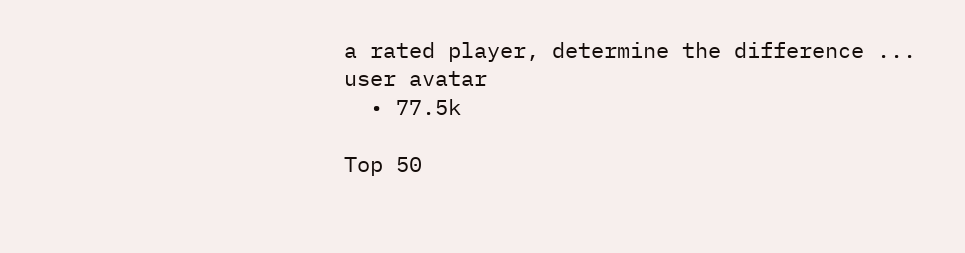a rated player, determine the difference ...
user avatar
  • 77.5k

Top 50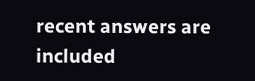recent answers are included